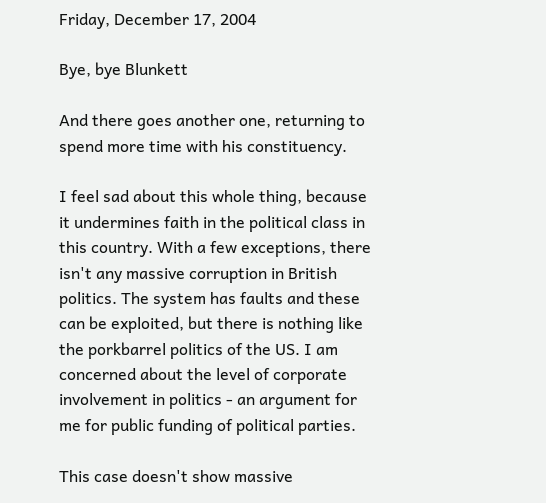Friday, December 17, 2004

Bye, bye Blunkett

And there goes another one, returning to spend more time with his constituency.

I feel sad about this whole thing, because it undermines faith in the political class in this country. With a few exceptions, there isn't any massive corruption in British politics. The system has faults and these can be exploited, but there is nothing like the porkbarrel politics of the US. I am concerned about the level of corporate involvement in politics - an argument for me for public funding of political parties.

This case doesn't show massive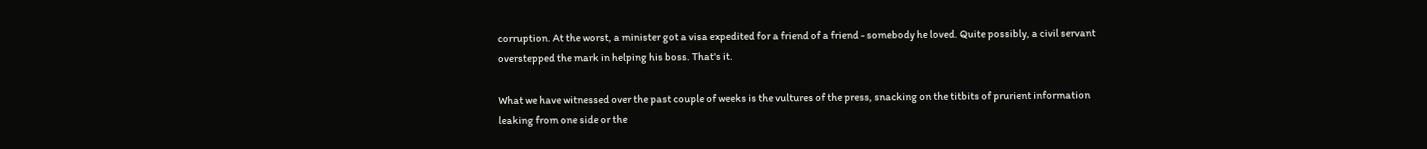corruption. At the worst, a minister got a visa expedited for a friend of a friend - somebody he loved. Quite possibly, a civil servant overstepped the mark in helping his boss. That's it.

What we have witnessed over the past couple of weeks is the vultures of the press, snacking on the titbits of prurient information leaking from one side or the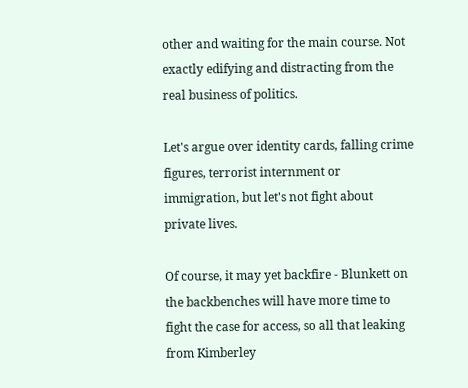other and waiting for the main course. Not exactly edifying and distracting from the real business of politics.

Let's argue over identity cards, falling crime figures, terrorist internment or immigration, but let's not fight about private lives.

Of course, it may yet backfire - Blunkett on the backbenches will have more time to fight the case for access, so all that leaking from Kimberley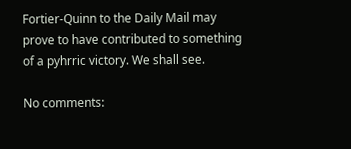Fortier-Quinn to the Daily Mail may prove to have contributed to something of a pyhrric victory. We shall see.

No comments: